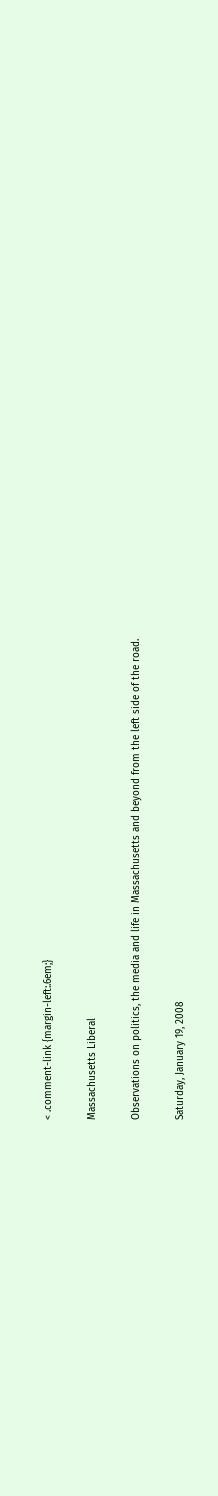< .comment-link {margin-left:.6em;}

Massachusetts Liberal

Observations on politics, the media and life in Massachusetts and beyond from the left side of the road.

Saturday, January 19, 2008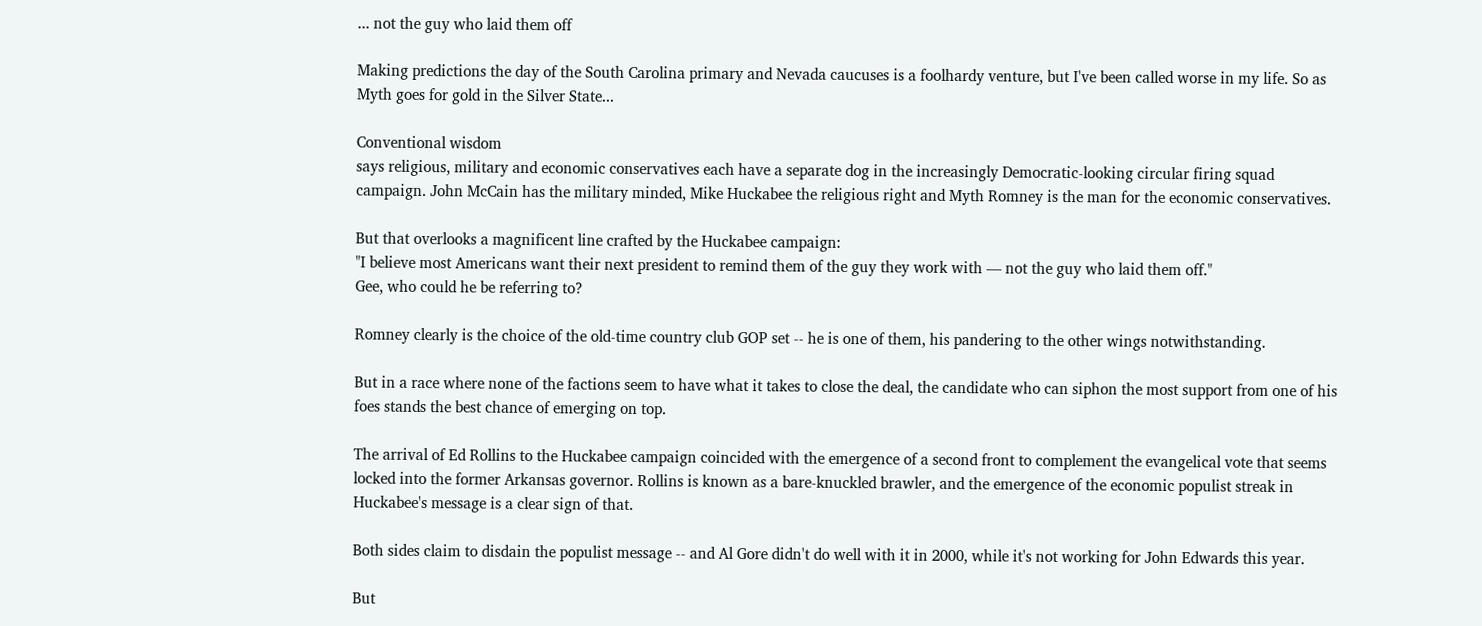... not the guy who laid them off

Making predictions the day of the South Carolina primary and Nevada caucuses is a foolhardy venture, but I've been called worse in my life. So as Myth goes for gold in the Silver State...

Conventional wisdom
says religious, military and economic conservatives each have a separate dog in the increasingly Democratic-looking circular firing squad campaign. John McCain has the military minded, Mike Huckabee the religious right and Myth Romney is the man for the economic conservatives.

But that overlooks a magnificent line crafted by the Huckabee campaign:
"I believe most Americans want their next president to remind them of the guy they work with — not the guy who laid them off."
Gee, who could he be referring to?

Romney clearly is the choice of the old-time country club GOP set -- he is one of them, his pandering to the other wings notwithstanding.

But in a race where none of the factions seem to have what it takes to close the deal, the candidate who can siphon the most support from one of his foes stands the best chance of emerging on top.

The arrival of Ed Rollins to the Huckabee campaign coincided with the emergence of a second front to complement the evangelical vote that seems locked into the former Arkansas governor. Rollins is known as a bare-knuckled brawler, and the emergence of the economic populist streak in Huckabee's message is a clear sign of that.

Both sides claim to disdain the populist message -- and Al Gore didn't do well with it in 2000, while it's not working for John Edwards this year.

But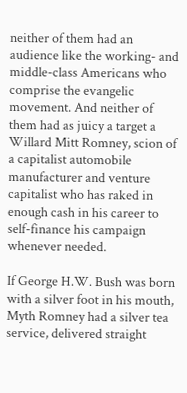neither of them had an audience like the working- and middle-class Americans who comprise the evangelic movement. And neither of them had as juicy a target a Willard Mitt Romney, scion of a capitalist automobile manufacturer and venture capitalist who has raked in enough cash in his career to self-finance his campaign whenever needed.

If George H.W. Bush was born with a silver foot in his mouth, Myth Romney had a silver tea service, delivered straight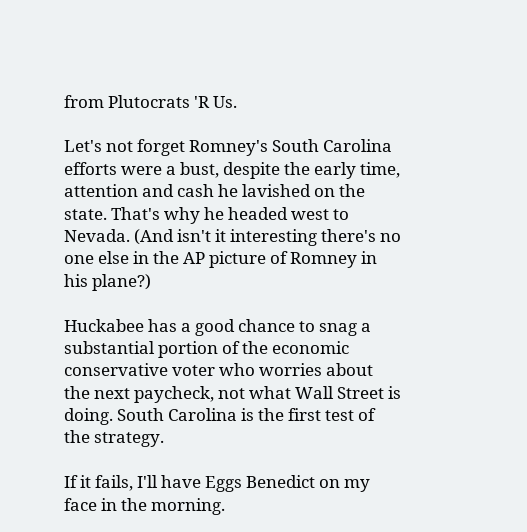from Plutocrats 'R Us.

Let's not forget Romney's South Carolina efforts were a bust, despite the early time, attention and cash he lavished on the state. That's why he headed west to Nevada. (And isn't it interesting there's no one else in the AP picture of Romney in his plane?)

Huckabee has a good chance to snag a substantial portion of the economic conservative voter who worries about the next paycheck, not what Wall Street is doing. South Carolina is the first test of the strategy.

If it fails, I'll have Eggs Benedict on my face in the morning.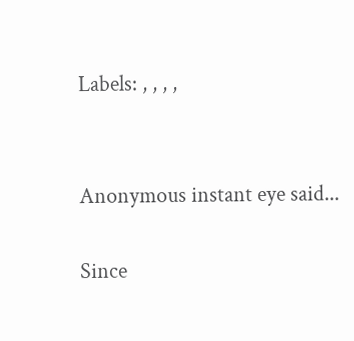Labels: , , , ,


Anonymous instant eye said...

Since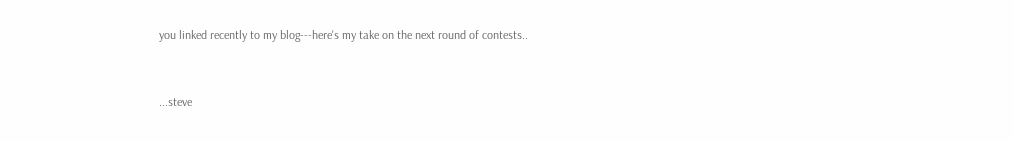you linked recently to my blog---here's my take on the next round of contests..


...steve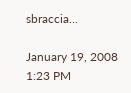sbraccia...

January 19, 2008 1:23 PM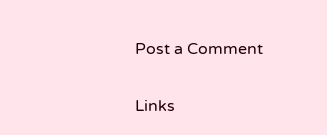Post a Comment

Links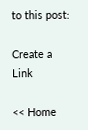to this post:

Create a Link

<< Home